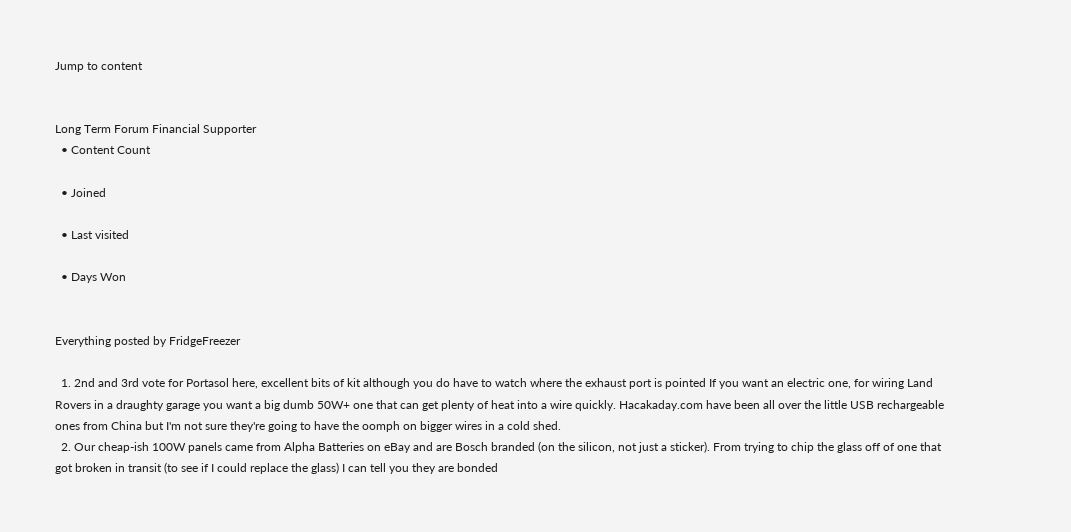Jump to content


Long Term Forum Financial Supporter
  • Content Count

  • Joined

  • Last visited

  • Days Won


Everything posted by FridgeFreezer

  1. 2nd and 3rd vote for Portasol here, excellent bits of kit although you do have to watch where the exhaust port is pointed If you want an electric one, for wiring Land Rovers in a draughty garage you want a big dumb 50W+ one that can get plenty of heat into a wire quickly. Hacakaday.com have been all over the little USB rechargeable ones from China but I'm not sure they're going to have the oomph on bigger wires in a cold shed.
  2. Our cheap-ish 100W panels came from Alpha Batteries on eBay and are Bosch branded (on the silicon, not just a sticker). From trying to chip the glass off of one that got broken in transit (to see if I could replace the glass) I can tell you they are bonded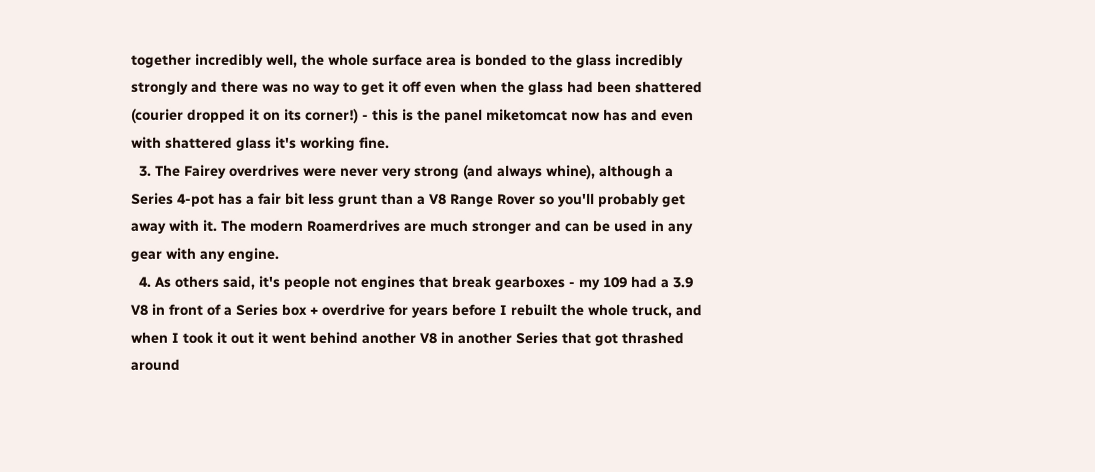together incredibly well, the whole surface area is bonded to the glass incredibly strongly and there was no way to get it off even when the glass had been shattered (courier dropped it on its corner!) - this is the panel miketomcat now has and even with shattered glass it's working fine.
  3. The Fairey overdrives were never very strong (and always whine), although a Series 4-pot has a fair bit less grunt than a V8 Range Rover so you'll probably get away with it. The modern Roamerdrives are much stronger and can be used in any gear with any engine.
  4. As others said, it's people not engines that break gearboxes - my 109 had a 3.9 V8 in front of a Series box + overdrive for years before I rebuilt the whole truck, and when I took it out it went behind another V8 in another Series that got thrashed around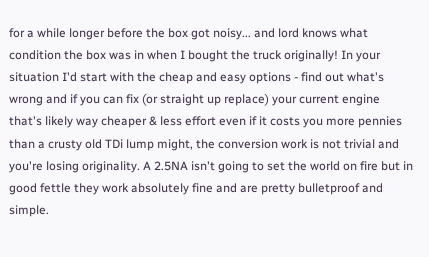for a while longer before the box got noisy... and lord knows what condition the box was in when I bought the truck originally! In your situation I'd start with the cheap and easy options - find out what's wrong and if you can fix (or straight up replace) your current engine that's likely way cheaper & less effort even if it costs you more pennies than a crusty old TDi lump might, the conversion work is not trivial and you're losing originality. A 2.5NA isn't going to set the world on fire but in good fettle they work absolutely fine and are pretty bulletproof and simple.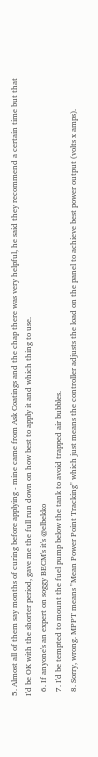5. Almost all of them say months of curing before applying - mine came from Ask Coatings and the chap there was very helpful, he said they recommend a certain time but that I'd be OK with the shorter period, gave me the full run down on how best to apply it and which thing to use.
  6. If anyone's an expert on soggy BECM's it's @elbekko
  7. I'd be tempted to mount the fuel pump below the tank to avoid trapped air bubbles.
  8. Sorry, wrong. MPPT means "Mean Power Point Tracking" which just means the controller adjusts the load on the panel to achieve best power output (volts x amps).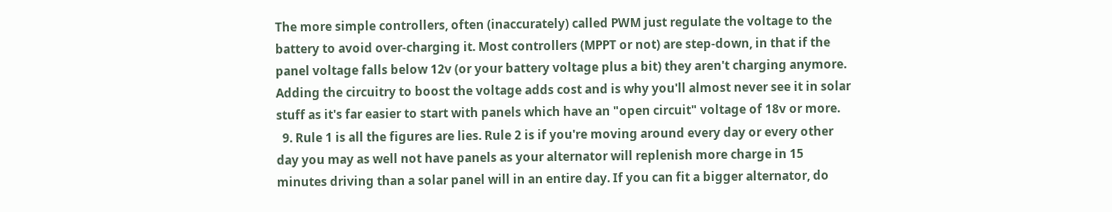The more simple controllers, often (inaccurately) called PWM just regulate the voltage to the battery to avoid over-charging it. Most controllers (MPPT or not) are step-down, in that if the panel voltage falls below 12v (or your battery voltage plus a bit) they aren't charging anymore. Adding the circuitry to boost the voltage adds cost and is why you'll almost never see it in solar stuff as it's far easier to start with panels which have an "open circuit" voltage of 18v or more.
  9. Rule 1 is all the figures are lies. Rule 2 is if you're moving around every day or every other day you may as well not have panels as your alternator will replenish more charge in 15 minutes driving than a solar panel will in an entire day. If you can fit a bigger alternator, do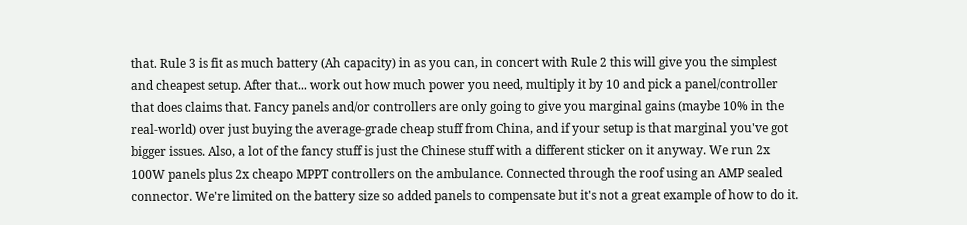that. Rule 3 is fit as much battery (Ah capacity) in as you can, in concert with Rule 2 this will give you the simplest and cheapest setup. After that... work out how much power you need, multiply it by 10 and pick a panel/controller that does claims that. Fancy panels and/or controllers are only going to give you marginal gains (maybe 10% in the real-world) over just buying the average-grade cheap stuff from China, and if your setup is that marginal you've got bigger issues. Also, a lot of the fancy stuff is just the Chinese stuff with a different sticker on it anyway. We run 2x 100W panels plus 2x cheapo MPPT controllers on the ambulance. Connected through the roof using an AMP sealed connector. We're limited on the battery size so added panels to compensate but it's not a great example of how to do it.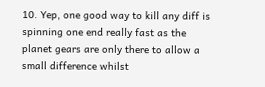10. Yep, one good way to kill any diff is spinning one end really fast as the planet gears are only there to allow a small difference whilst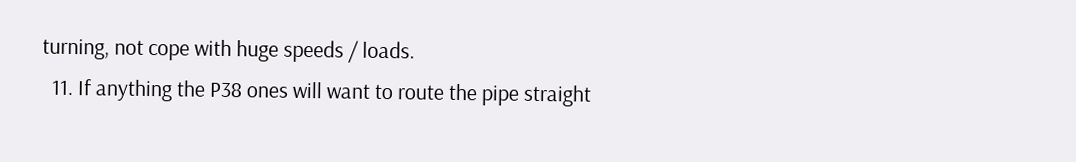turning, not cope with huge speeds / loads.
  11. If anything the P38 ones will want to route the pipe straight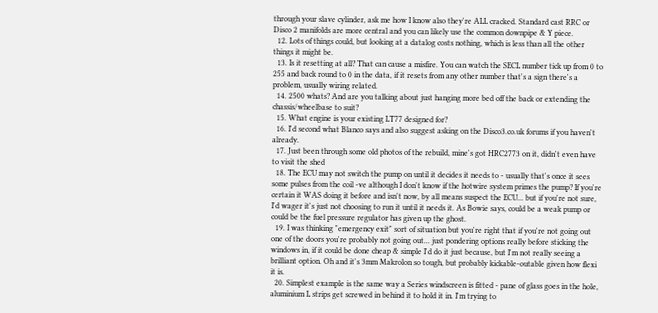through your slave cylinder, ask me how I know also they're ALL cracked. Standard cast RRC or Disco 2 manifolds are more central and you can likely use the common downpipe & Y piece.
  12. Lots of things could, but looking at a datalog costs nothing, which is less than all the other things it might be.
  13. Is it resetting at all? That can cause a misfire. You can watch the SECL number tick up from 0 to 255 and back round to 0 in the data, if it resets from any other number that's a sign there's a problem, usually wiring related.
  14. 2500 whats? And are you talking about just hanging more bed off the back or extending the chassis/wheelbase to suit?
  15. What engine is your existing LT77 designed for?
  16. I'd second what Blanco says and also suggest asking on the Disco3.co.uk forums if you haven't already.
  17. Just been through some old photos of the rebuild, mine's got HRC2773 on it, didn't even have to visit the shed
  18. The ECU may not switch the pump on until it decides it needs to - usually that's once it sees some pulses from the coil -ve although I don't know if the hotwire system primes the pump? If you're certain it WAS doing it before and isn't now, by all means suspect the ECU... but if you're not sure, I'd wager it's just not choosing to run it until it needs it. As Bowie says, could be a weak pump or could be the fuel pressure regulator has given up the ghost.
  19. I was thinking "emergency exit" sort of situation but you're right that if you're not going out one of the doors you're probably not going out... just pondering options really before sticking the windows in, if it could be done cheap & simple I'd do it just because, but I'm not really seeing a brilliant option. Oh and it's 3mm Makrolon so tough, but probably kickable-outable given how flexi it is.
  20. Simplest example is the same way a Series windscreen is fitted - pane of glass goes in the hole, aluminium L strips get screwed in behind it to hold it in. I'm trying to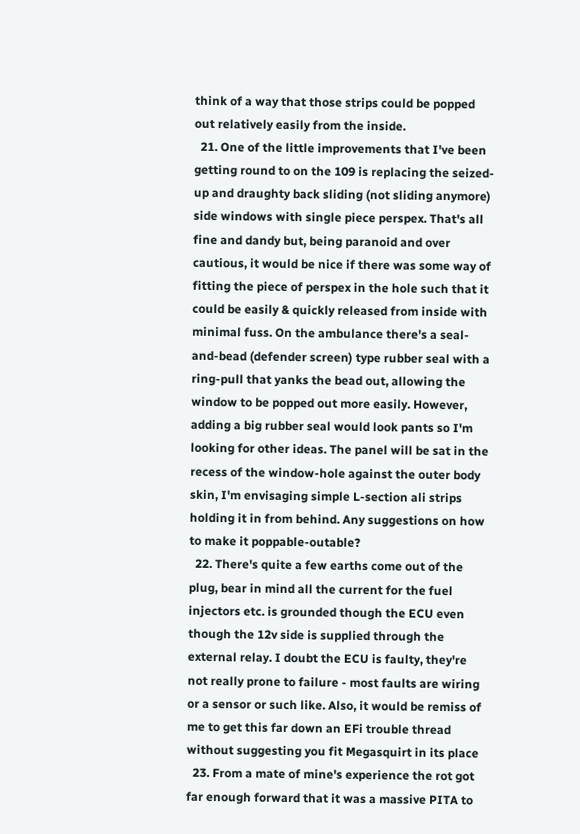think of a way that those strips could be popped out relatively easily from the inside.
  21. One of the little improvements that I've been getting round to on the 109 is replacing the seized-up and draughty back sliding (not sliding anymore) side windows with single piece perspex. That's all fine and dandy but, being paranoid and over cautious, it would be nice if there was some way of fitting the piece of perspex in the hole such that it could be easily & quickly released from inside with minimal fuss. On the ambulance there's a seal-and-bead (defender screen) type rubber seal with a ring-pull that yanks the bead out, allowing the window to be popped out more easily. However, adding a big rubber seal would look pants so I'm looking for other ideas. The panel will be sat in the recess of the window-hole against the outer body skin, I'm envisaging simple L-section ali strips holding it in from behind. Any suggestions on how to make it poppable-outable?
  22. There's quite a few earths come out of the plug, bear in mind all the current for the fuel injectors etc. is grounded though the ECU even though the 12v side is supplied through the external relay. I doubt the ECU is faulty, they're not really prone to failure - most faults are wiring or a sensor or such like. Also, it would be remiss of me to get this far down an EFi trouble thread without suggesting you fit Megasquirt in its place
  23. From a mate of mine's experience the rot got far enough forward that it was a massive PITA to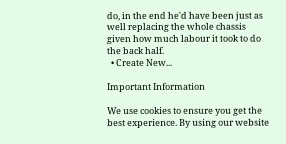do, in the end he'd have been just as well replacing the whole chassis given how much labour it took to do the back half.
  • Create New...

Important Information

We use cookies to ensure you get the best experience. By using our website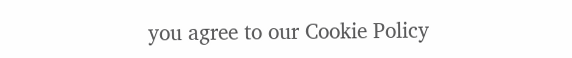you agree to our Cookie Policy